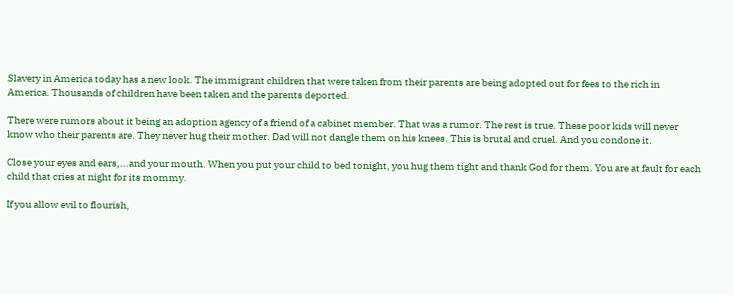Slavery in America today has a new look. The immigrant children that were taken from their parents are being adopted out for fees to the rich in America. Thousands of children have been taken and the parents deported.

There were rumors about it being an adoption agency of a friend of a cabinet member. That was a rumor. The rest is true. These poor kids will never know who their parents are. They never hug their mother. Dad will not dangle them on his knees. This is brutal and cruel. And you condone it.

Close your eyes and ears,...and your mouth. When you put your child to bed tonight, you hug them tight and thank God for them. You are at fault for each child that cries at night for its mommy.

If you allow evil to flourish,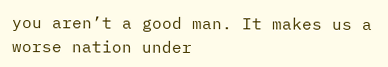you aren’t a good man. It makes us a worse nation under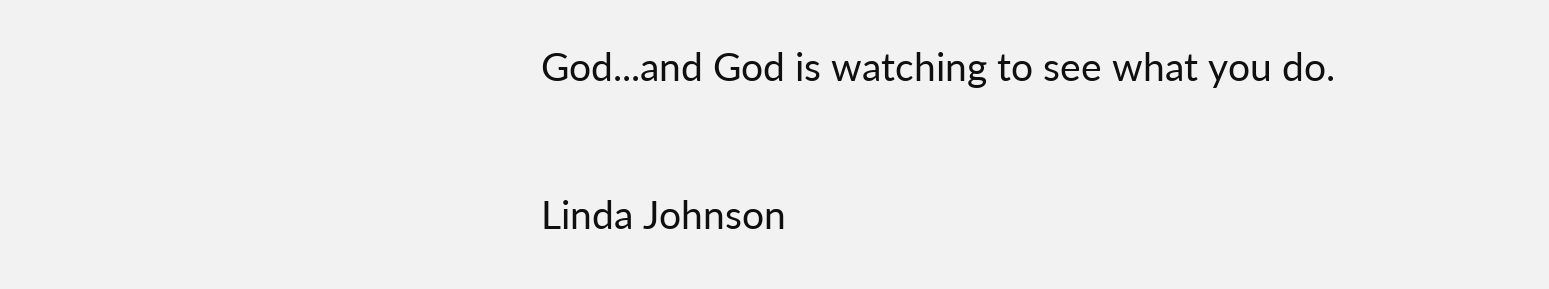God...and God is watching to see what you do.

Linda Johnson